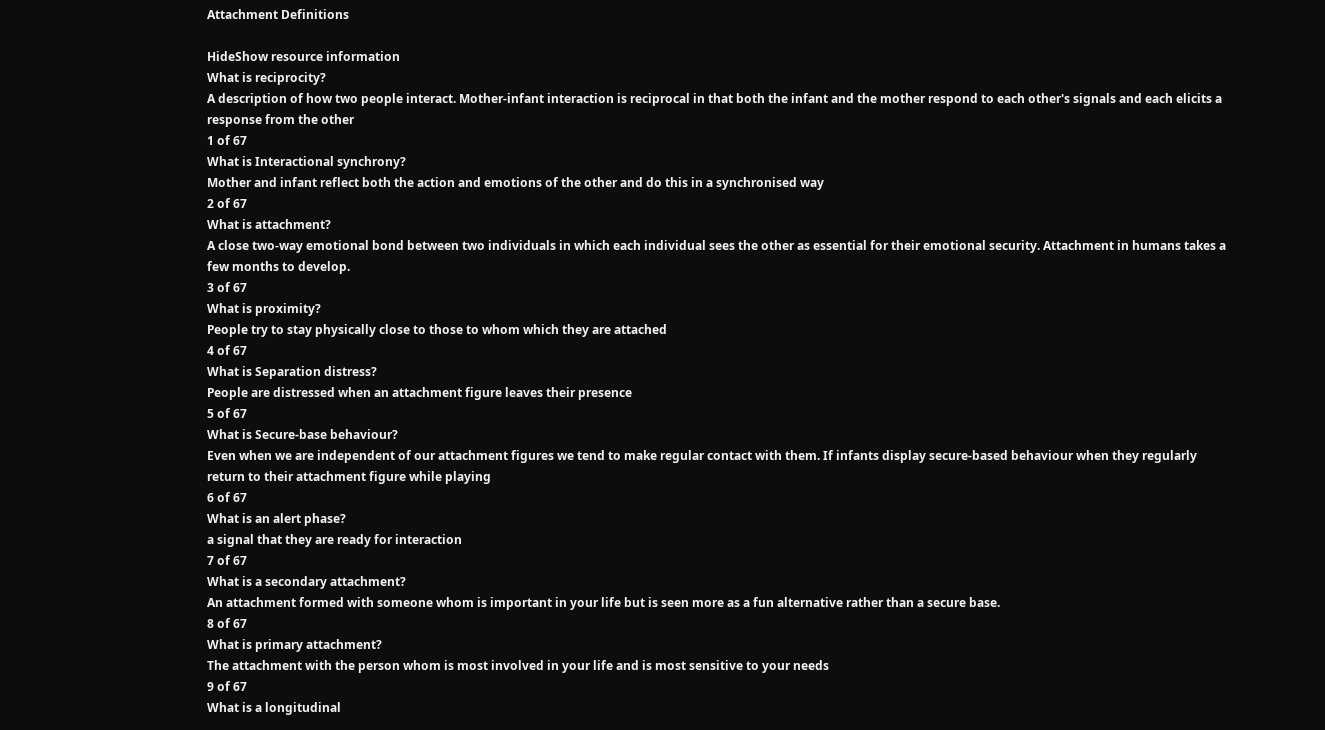Attachment Definitions

HideShow resource information
What is reciprocity?
A description of how two people interact. Mother-infant interaction is reciprocal in that both the infant and the mother respond to each other's signals and each elicits a response from the other
1 of 67
What is Interactional synchrony?
Mother and infant reflect both the action and emotions of the other and do this in a synchronised way
2 of 67
What is attachment?
A close two-way emotional bond between two individuals in which each individual sees the other as essential for their emotional security. Attachment in humans takes a few months to develop.
3 of 67
What is proximity?
People try to stay physically close to those to whom which they are attached
4 of 67
What is Separation distress?
People are distressed when an attachment figure leaves their presence
5 of 67
What is Secure-base behaviour?
Even when we are independent of our attachment figures we tend to make regular contact with them. If infants display secure-based behaviour when they regularly return to their attachment figure while playing
6 of 67
What is an alert phase?
a signal that they are ready for interaction
7 of 67
What is a secondary attachment?
An attachment formed with someone whom is important in your life but is seen more as a fun alternative rather than a secure base.
8 of 67
What is primary attachment?
The attachment with the person whom is most involved in your life and is most sensitive to your needs
9 of 67
What is a longitudinal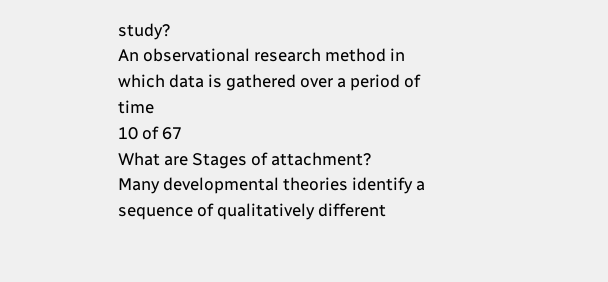study?
An observational research method in which data is gathered over a period of time
10 of 67
What are Stages of attachment?
Many developmental theories identify a sequence of qualitatively different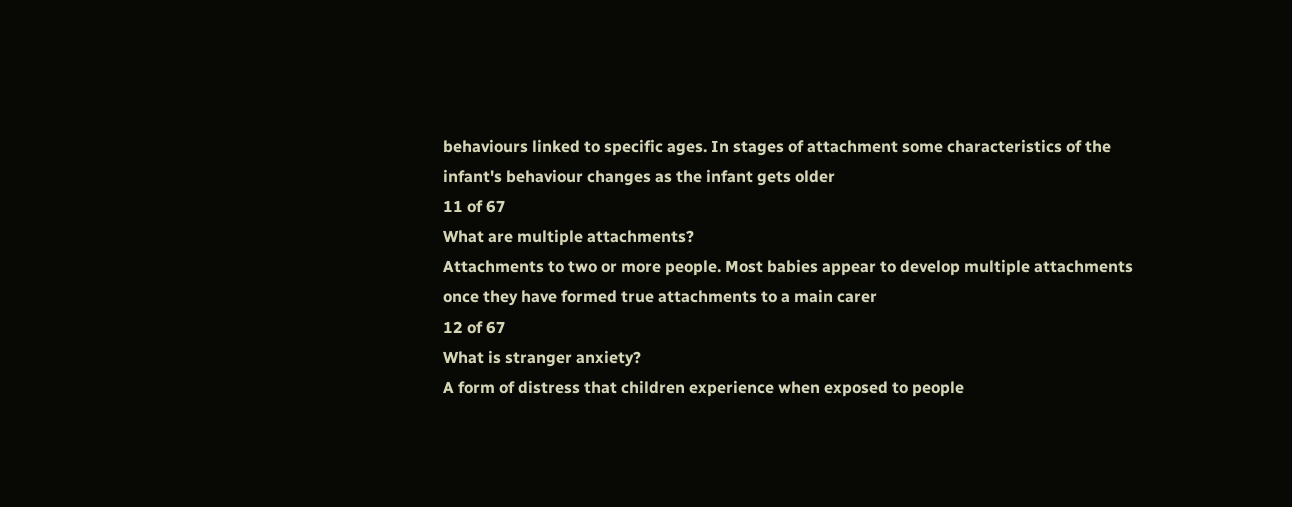behaviours linked to specific ages. In stages of attachment some characteristics of the infant's behaviour changes as the infant gets older
11 of 67
What are multiple attachments?
Attachments to two or more people. Most babies appear to develop multiple attachments once they have formed true attachments to a main carer
12 of 67
What is stranger anxiety?
A form of distress that children experience when exposed to people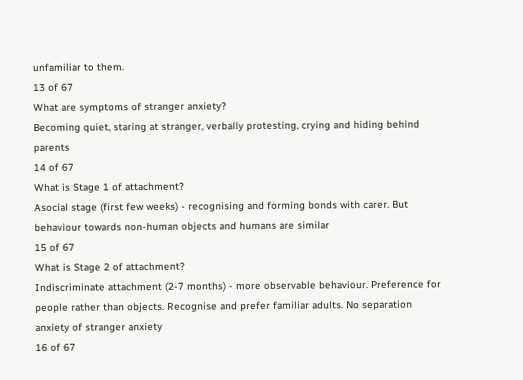unfamiliar to them.
13 of 67
What are symptoms of stranger anxiety?
Becoming quiet, staring at stranger, verbally protesting, crying and hiding behind parents
14 of 67
What is Stage 1 of attachment?
Asocial stage (first few weeks) - recognising and forming bonds with carer. But behaviour towards non-human objects and humans are similar
15 of 67
What is Stage 2 of attachment?
Indiscriminate attachment (2-7 months) - more observable behaviour. Preference for people rather than objects. Recognise and prefer familiar adults. No separation anxiety of stranger anxiety
16 of 67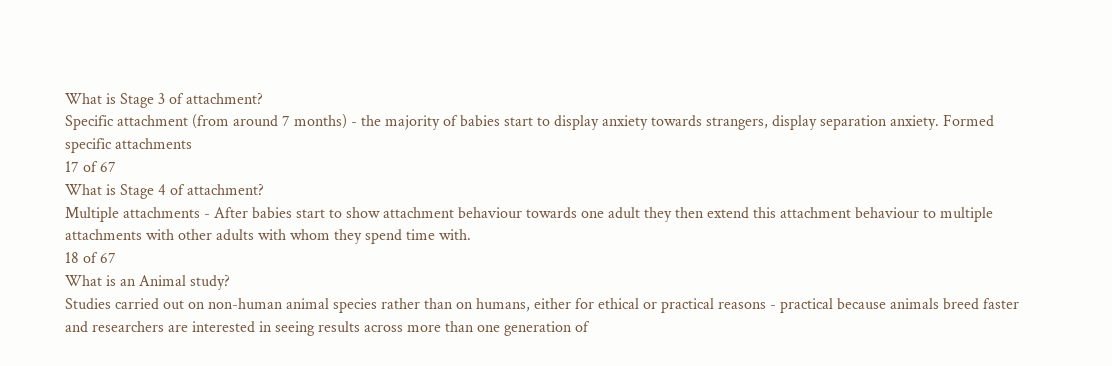What is Stage 3 of attachment?
Specific attachment (from around 7 months) - the majority of babies start to display anxiety towards strangers, display separation anxiety. Formed specific attachments
17 of 67
What is Stage 4 of attachment?
Multiple attachments - After babies start to show attachment behaviour towards one adult they then extend this attachment behaviour to multiple attachments with other adults with whom they spend time with.
18 of 67
What is an Animal study?
Studies carried out on non-human animal species rather than on humans, either for ethical or practical reasons - practical because animals breed faster and researchers are interested in seeing results across more than one generation of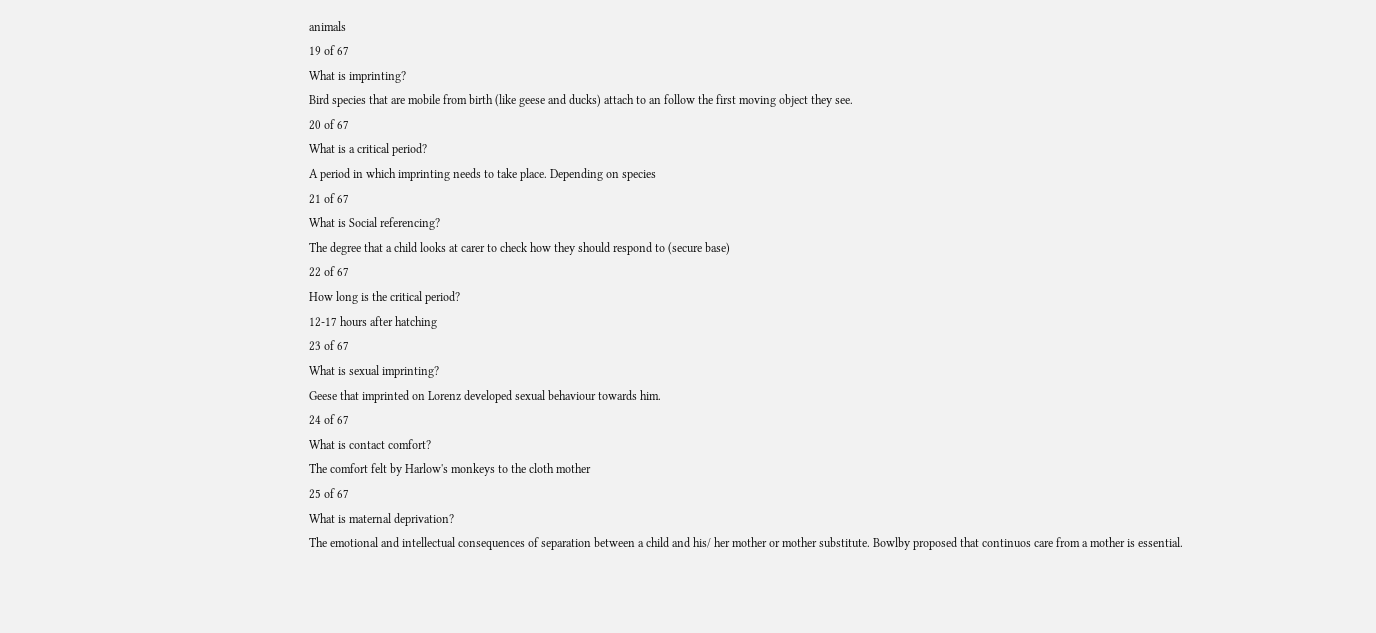animals
19 of 67
What is imprinting?
Bird species that are mobile from birth (like geese and ducks) attach to an follow the first moving object they see.
20 of 67
What is a critical period?
A period in which imprinting needs to take place. Depending on species
21 of 67
What is Social referencing?
The degree that a child looks at carer to check how they should respond to (secure base)
22 of 67
How long is the critical period?
12-17 hours after hatching
23 of 67
What is sexual imprinting?
Geese that imprinted on Lorenz developed sexual behaviour towards him.
24 of 67
What is contact comfort?
The comfort felt by Harlow's monkeys to the cloth mother
25 of 67
What is maternal deprivation?
The emotional and intellectual consequences of separation between a child and his/ her mother or mother substitute. Bowlby proposed that continuos care from a mother is essential.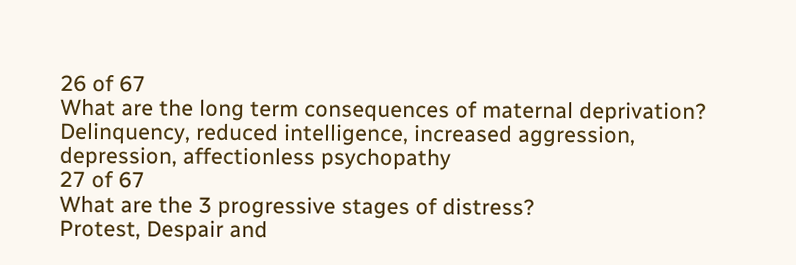26 of 67
What are the long term consequences of maternal deprivation?
Delinquency, reduced intelligence, increased aggression, depression, affectionless psychopathy
27 of 67
What are the 3 progressive stages of distress?
Protest, Despair and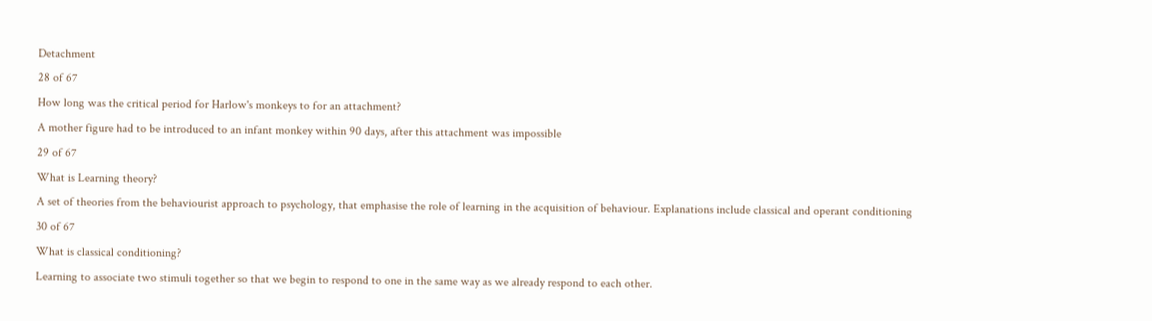Detachment
28 of 67
How long was the critical period for Harlow's monkeys to for an attachment?
A mother figure had to be introduced to an infant monkey within 90 days, after this attachment was impossible
29 of 67
What is Learning theory?
A set of theories from the behaviourist approach to psychology, that emphasise the role of learning in the acquisition of behaviour. Explanations include classical and operant conditioning
30 of 67
What is classical conditioning?
Learning to associate two stimuli together so that we begin to respond to one in the same way as we already respond to each other.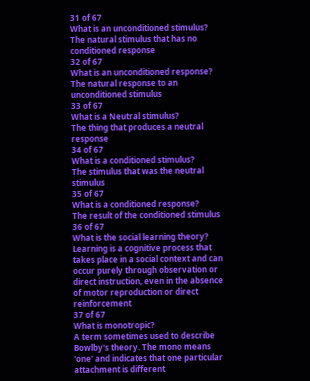31 of 67
What is an unconditioned stimulus?
The natural stimulus that has no conditioned response
32 of 67
What is an unconditioned response?
The natural response to an unconditioned stimulus
33 of 67
What is a Neutral stimulus?
The thing that produces a neutral response
34 of 67
What is a conditioned stimulus?
The stimulus that was the neutral stimulus
35 of 67
What is a conditioned response?
The result of the conditioned stimulus
36 of 67
What is the social learning theory?
Learning is a cognitive process that takes place in a social context and can occur purely through observation or direct instruction, even in the absence of motor reproduction or direct reinforcement
37 of 67
What is monotropic?
A term sometimes used to describe Bowlby's theory. The mono means 'one' and indicates that one particular attachment is different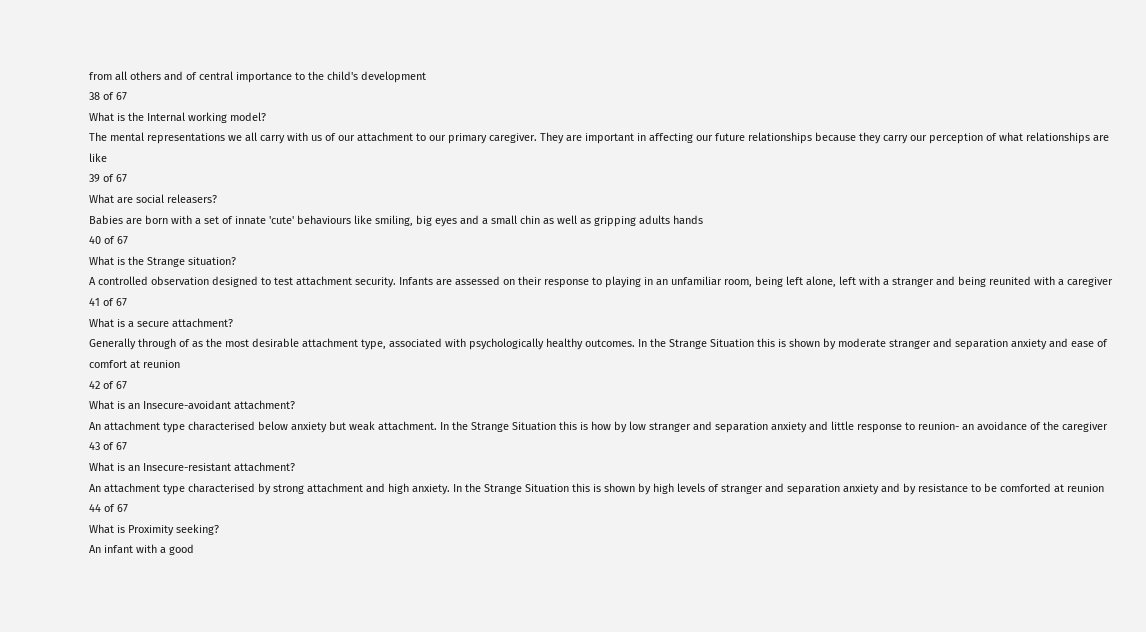from all others and of central importance to the child's development
38 of 67
What is the Internal working model?
The mental representations we all carry with us of our attachment to our primary caregiver. They are important in affecting our future relationships because they carry our perception of what relationships are like
39 of 67
What are social releasers?
Babies are born with a set of innate 'cute' behaviours like smiling, big eyes and a small chin as well as gripping adults hands
40 of 67
What is the Strange situation?
A controlled observation designed to test attachment security. Infants are assessed on their response to playing in an unfamiliar room, being left alone, left with a stranger and being reunited with a caregiver
41 of 67
What is a secure attachment?
Generally through of as the most desirable attachment type, associated with psychologically healthy outcomes. In the Strange Situation this is shown by moderate stranger and separation anxiety and ease of comfort at reunion
42 of 67
What is an Insecure-avoidant attachment?
An attachment type characterised below anxiety but weak attachment. In the Strange Situation this is how by low stranger and separation anxiety and little response to reunion- an avoidance of the caregiver
43 of 67
What is an Insecure-resistant attachment?
An attachment type characterised by strong attachment and high anxiety. In the Strange Situation this is shown by high levels of stranger and separation anxiety and by resistance to be comforted at reunion
44 of 67
What is Proximity seeking?
An infant with a good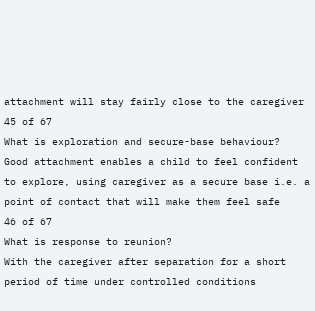attachment will stay fairly close to the caregiver
45 of 67
What is exploration and secure-base behaviour?
Good attachment enables a child to feel confident to explore, using caregiver as a secure base i.e. a point of contact that will make them feel safe
46 of 67
What is response to reunion?
With the caregiver after separation for a short period of time under controlled conditions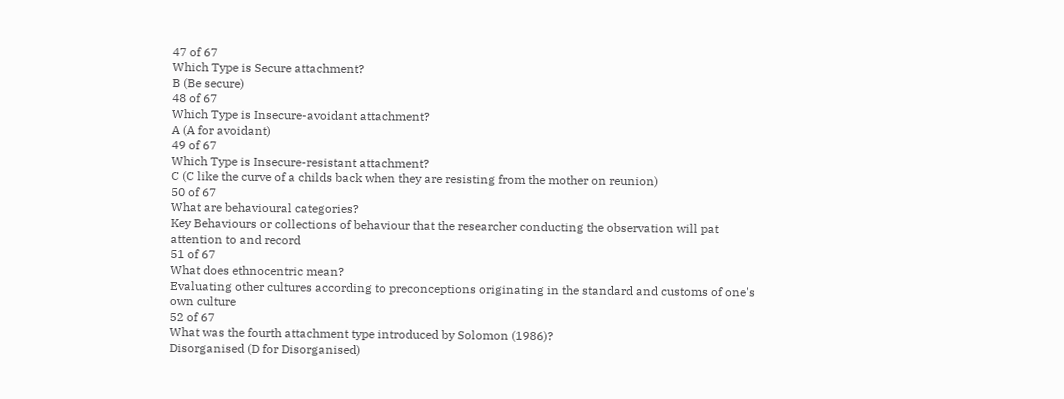47 of 67
Which Type is Secure attachment?
B (Be secure)
48 of 67
Which Type is Insecure-avoidant attachment?
A (A for avoidant)
49 of 67
Which Type is Insecure-resistant attachment?
C (C like the curve of a childs back when they are resisting from the mother on reunion)
50 of 67
What are behavioural categories?
Key Behaviours or collections of behaviour that the researcher conducting the observation will pat attention to and record
51 of 67
What does ethnocentric mean?
Evaluating other cultures according to preconceptions originating in the standard and customs of one's own culture
52 of 67
What was the fourth attachment type introduced by Solomon (1986)?
Disorganised (D for Disorganised)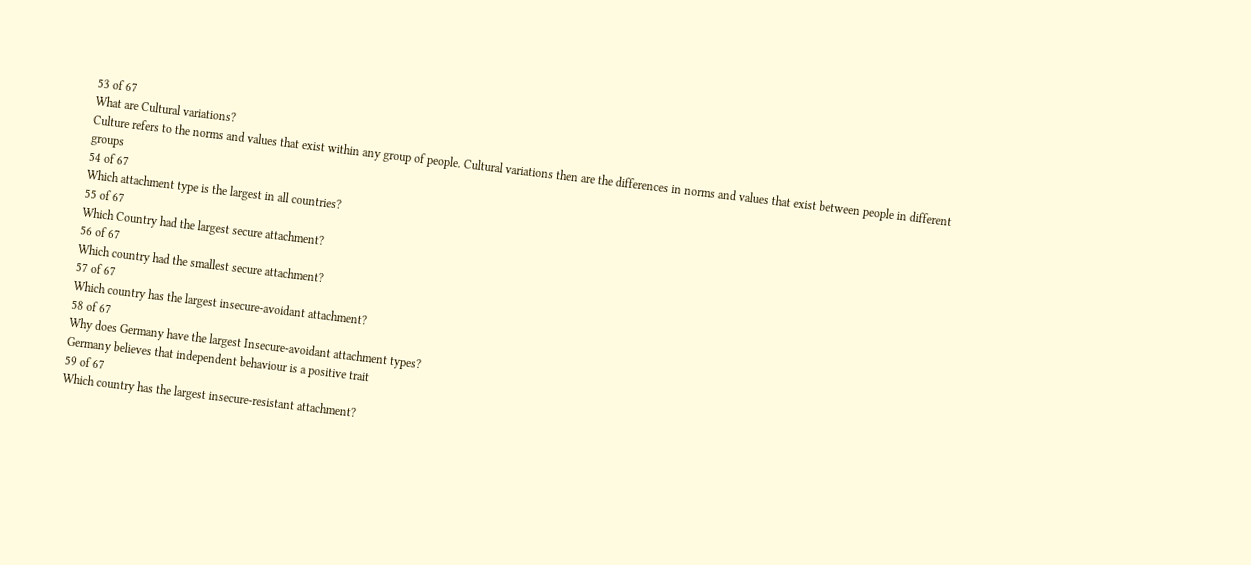53 of 67
What are Cultural variations?
Culture refers to the norms and values that exist within any group of people. Cultural variations then are the differences in norms and values that exist between people in different groups
54 of 67
Which attachment type is the largest in all countries?
55 of 67
Which Country had the largest secure attachment?
56 of 67
Which country had the smallest secure attachment?
57 of 67
Which country has the largest insecure-avoidant attachment?
58 of 67
Why does Germany have the largest Insecure-avoidant attachment types?
Germany believes that independent behaviour is a positive trait
59 of 67
Which country has the largest insecure-resistant attachment?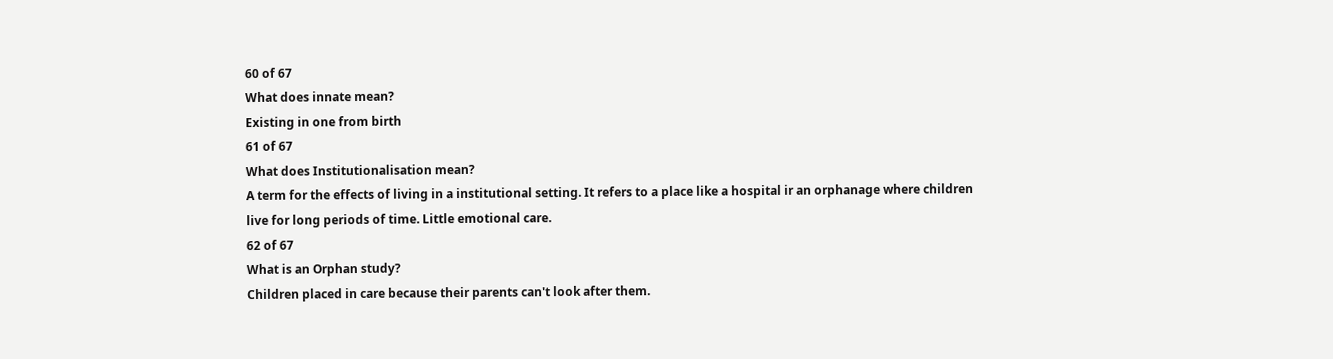60 of 67
What does innate mean?
Existing in one from birth
61 of 67
What does Institutionalisation mean?
A term for the effects of living in a institutional setting. It refers to a place like a hospital ir an orphanage where children live for long periods of time. Little emotional care.
62 of 67
What is an Orphan study?
Children placed in care because their parents can't look after them.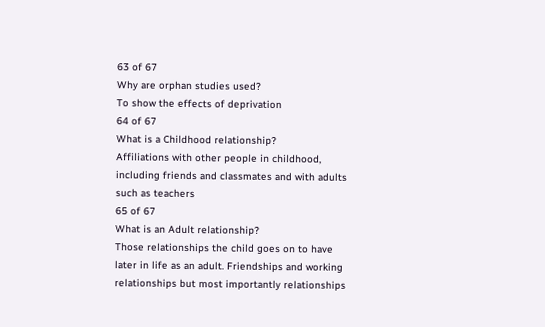63 of 67
Why are orphan studies used?
To show the effects of deprivation
64 of 67
What is a Childhood relationship?
Affiliations with other people in childhood, including friends and classmates and with adults such as teachers
65 of 67
What is an Adult relationship?
Those relationships the child goes on to have later in life as an adult. Friendships and working relationships but most importantly relationships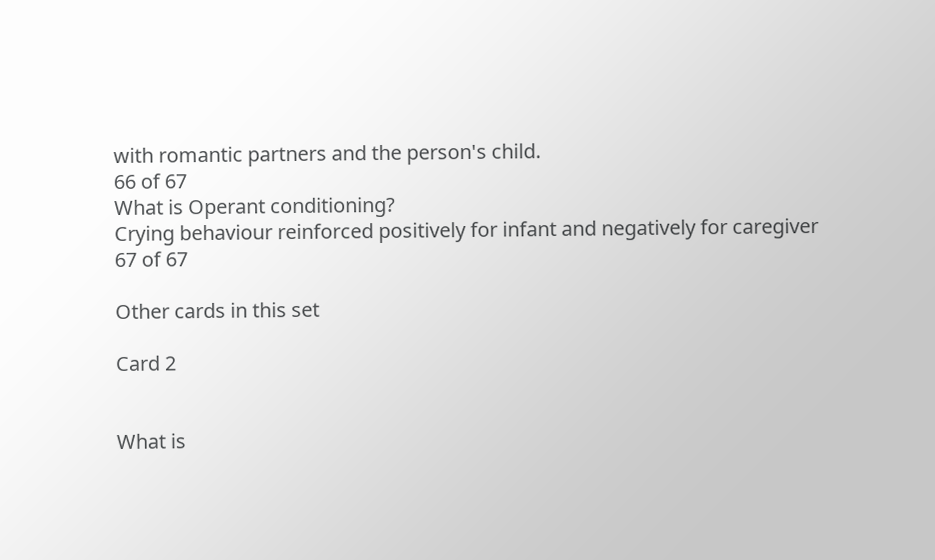with romantic partners and the person's child.
66 of 67
What is Operant conditioning?
Crying behaviour reinforced positively for infant and negatively for caregiver
67 of 67

Other cards in this set

Card 2


What is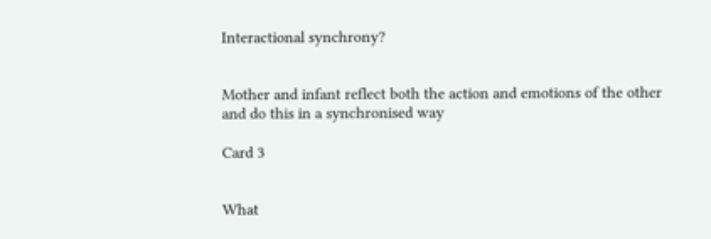Interactional synchrony?


Mother and infant reflect both the action and emotions of the other and do this in a synchronised way

Card 3


What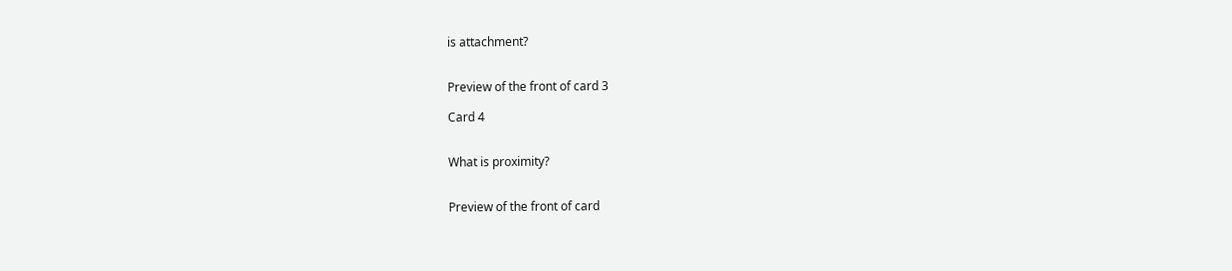is attachment?


Preview of the front of card 3

Card 4


What is proximity?


Preview of the front of card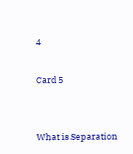4

Card 5


What is Separation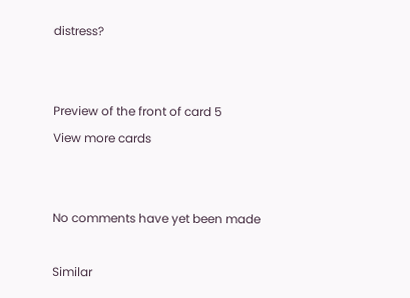distress?


Preview of the front of card 5
View more cards


No comments have yet been made

Similar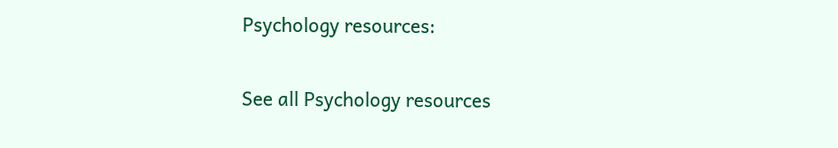Psychology resources:

See all Psychology resources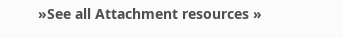»See all Attachment resources »